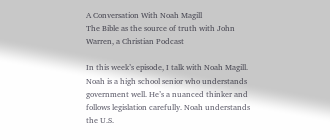A Conversation With Noah Magill
The Bible as the source of truth with John Warren, a Christian Podcast

In this week’s episode, I talk with Noah Magill. Noah is a high school senior who understands government well. He’s a nuanced thinker and follows legislation carefully. Noah understands the U.S.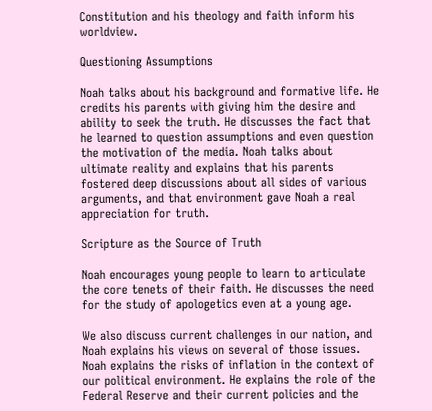Constitution and his theology and faith inform his worldview.

Questioning Assumptions

Noah talks about his background and formative life. He credits his parents with giving him the desire and ability to seek the truth. He discusses the fact that he learned to question assumptions and even question the motivation of the media. Noah talks about ultimate reality and explains that his parents fostered deep discussions about all sides of various arguments, and that environment gave Noah a real appreciation for truth.

Scripture as the Source of Truth

Noah encourages young people to learn to articulate the core tenets of their faith. He discusses the need for the study of apologetics even at a young age.

We also discuss current challenges in our nation, and Noah explains his views on several of those issues. Noah explains the risks of inflation in the context of our political environment. He explains the role of the Federal Reserve and their current policies and the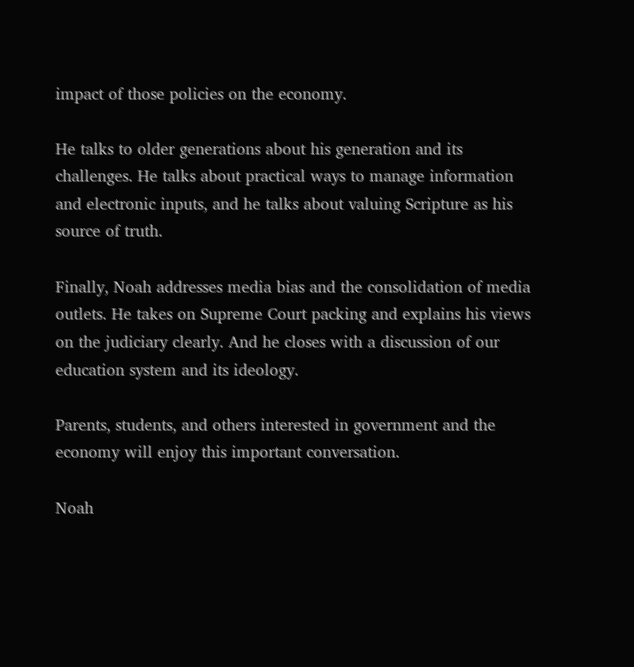impact of those policies on the economy.

He talks to older generations about his generation and its challenges. He talks about practical ways to manage information and electronic inputs, and he talks about valuing Scripture as his source of truth.

Finally, Noah addresses media bias and the consolidation of media outlets. He takes on Supreme Court packing and explains his views on the judiciary clearly. And he closes with a discussion of our education system and its ideology.

Parents, students, and others interested in government and the economy will enjoy this important conversation.

Noah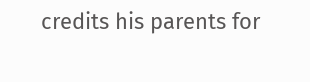credits his parents for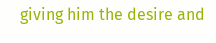giving him the desire and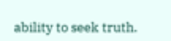ability to seek truth.